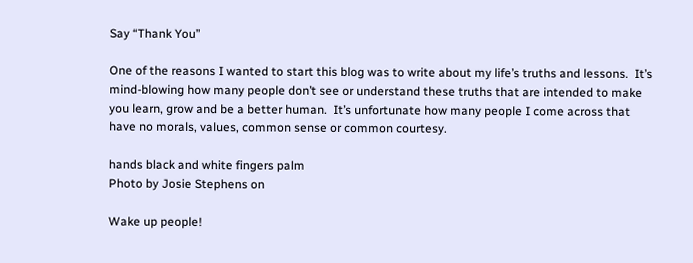Say “Thank You”

One of the reasons I wanted to start this blog was to write about my life’s truths and lessons.  It’s mind-blowing how many people don’t see or understand these truths that are intended to make you learn, grow and be a better human.  It’s unfortunate how many people I come across that have no morals, values, common sense or common courtesy.

hands black and white fingers palm
Photo by Josie Stephens on

Wake up people!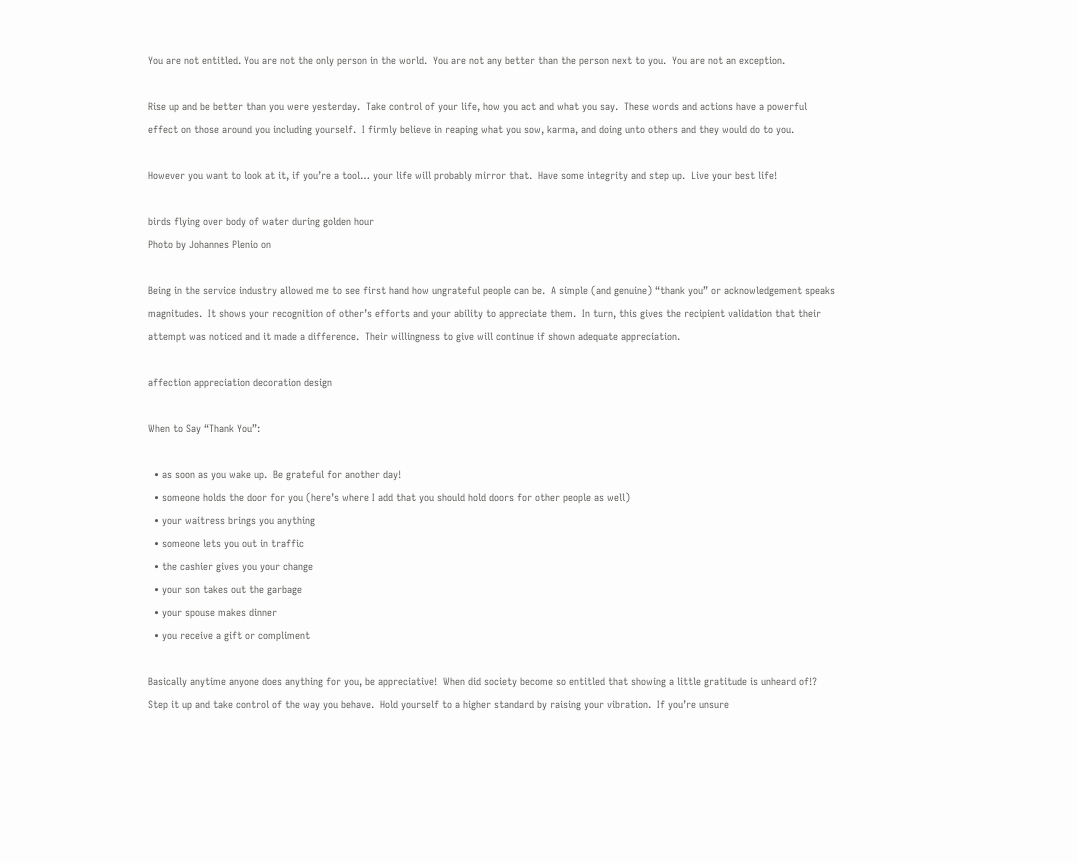You are not entitled. You are not the only person in the world.  You are not any better than the person next to you.  You are not an exception.

Rise up and be better than you were yesterday.  Take control of your life, how you act and what you say.  These words and actions have a powerful effect on those around you including yourself.  I firmly believe in reaping what you sow, karma, and doing unto others and they would do to you.

However you want to look at it, if you’re a tool… your life will probably mirror that.  Have some integrity and step up.  Live your best life!

birds flying over body of water during golden hour
Photo by Johannes Plenio on

Being in the service industry allowed me to see first hand how ungrateful people can be.  A simple (and genuine) “thank you” or acknowledgement speaks magnitudes.  It shows your recognition of other’s efforts and your ability to appreciate them.  In turn, this gives the recipient validation that their attempt was noticed and it made a difference.  Their willingness to give will continue if shown adequate appreciation.

affection appreciation decoration design

When to Say “Thank You”:

  • as soon as you wake up.  Be grateful for another day!
  • someone holds the door for you (here’s where I add that you should hold doors for other people as well)
  • your waitress brings you anything
  • someone lets you out in traffic
  • the cashier gives you your change
  • your son takes out the garbage
  • your spouse makes dinner
  • you receive a gift or compliment

Basically anytime anyone does anything for you, be appreciative!  When did society become so entitled that showing a little gratitude is unheard of!?  Step it up and take control of the way you behave.  Hold yourself to a higher standard by raising your vibration.  If you’re unsure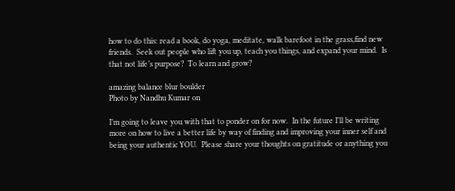how to do this: read a book, do yoga, meditate, walk barefoot in the grass,find new friends.  Seek out people who lift you up, teach you things, and expand your mind.  Is that not life’s purpose?  To learn and grow?

amazing balance blur boulder
Photo by Nandhu Kumar on

I’m going to leave you with that to ponder on for now.  In the future I’ll be writing more on how to live a better life by way of finding and improving your inner self and being your authentic YOU.  Please share your thoughts on gratitude or anything you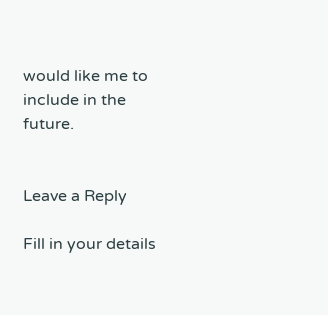would like me to include in the future.


Leave a Reply

Fill in your details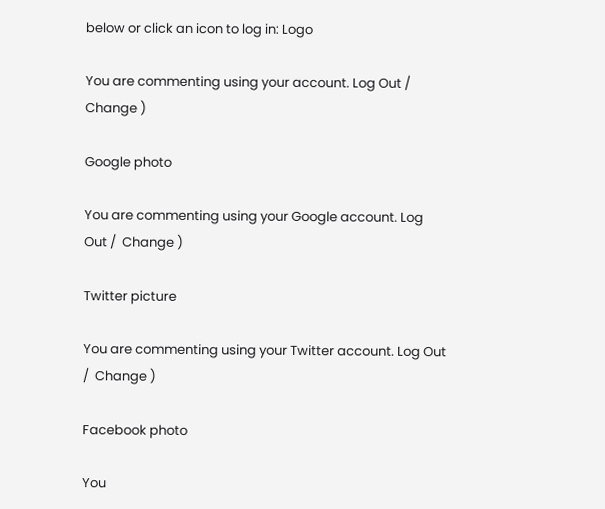below or click an icon to log in: Logo

You are commenting using your account. Log Out /  Change )

Google photo

You are commenting using your Google account. Log Out /  Change )

Twitter picture

You are commenting using your Twitter account. Log Out /  Change )

Facebook photo

You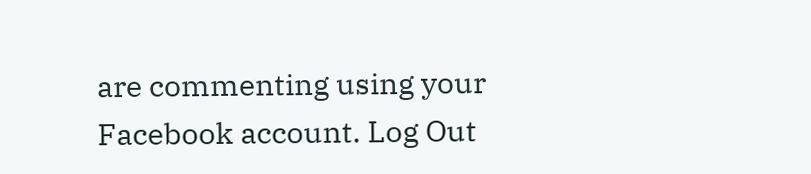are commenting using your Facebook account. Log Out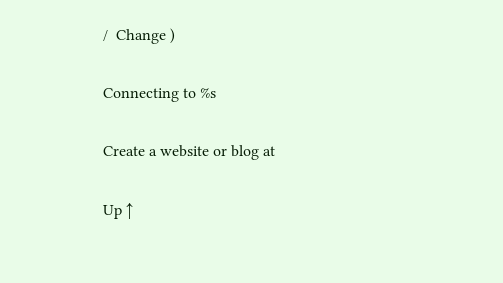/  Change )

Connecting to %s

Create a website or blog at

Up ↑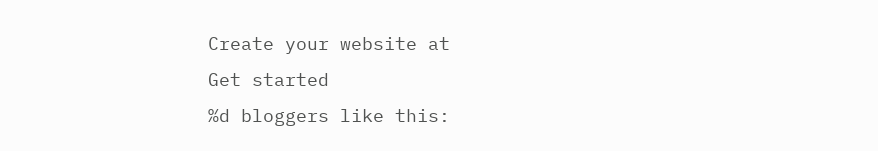Create your website at
Get started
%d bloggers like this: